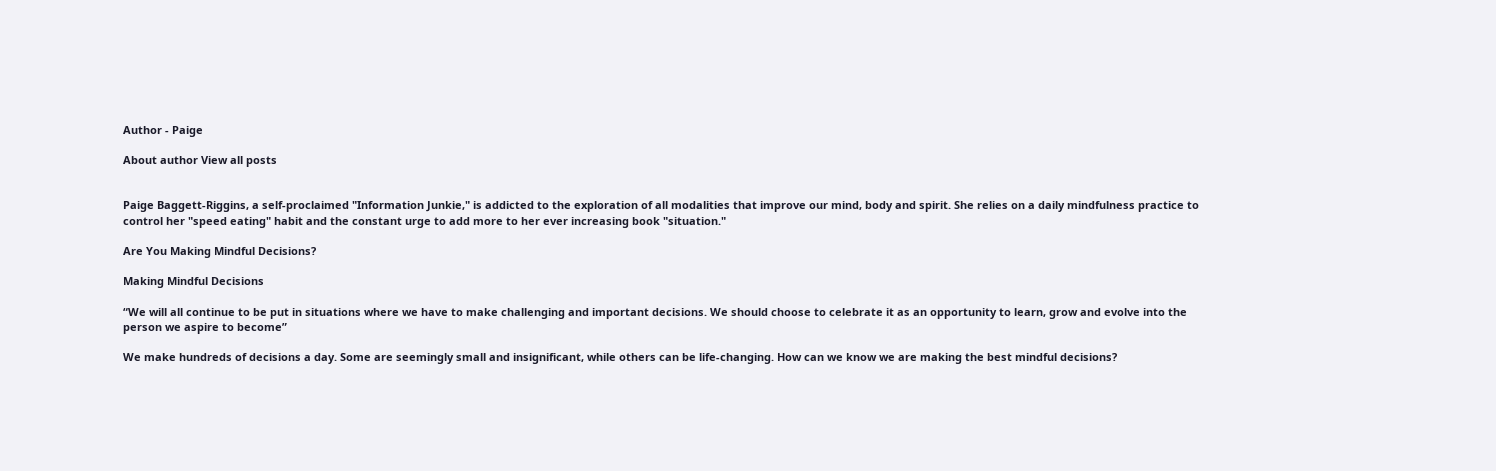Author - Paige

About author View all posts


Paige Baggett-Riggins, a self-proclaimed "Information Junkie," is addicted to the exploration of all modalities that improve our mind, body and spirit. She relies on a daily mindfulness practice to control her "speed eating" habit and the constant urge to add more to her ever increasing book "situation."

Are You Making Mindful Decisions?

Making Mindful Decisions

“We will all continue to be put in situations where we have to make challenging and important decisions. We should choose to celebrate it as an opportunity to learn, grow and evolve into the person we aspire to become”

We make hundreds of decisions a day. Some are seemingly small and insignificant, while others can be life-changing. How can we know we are making the best mindful decisions?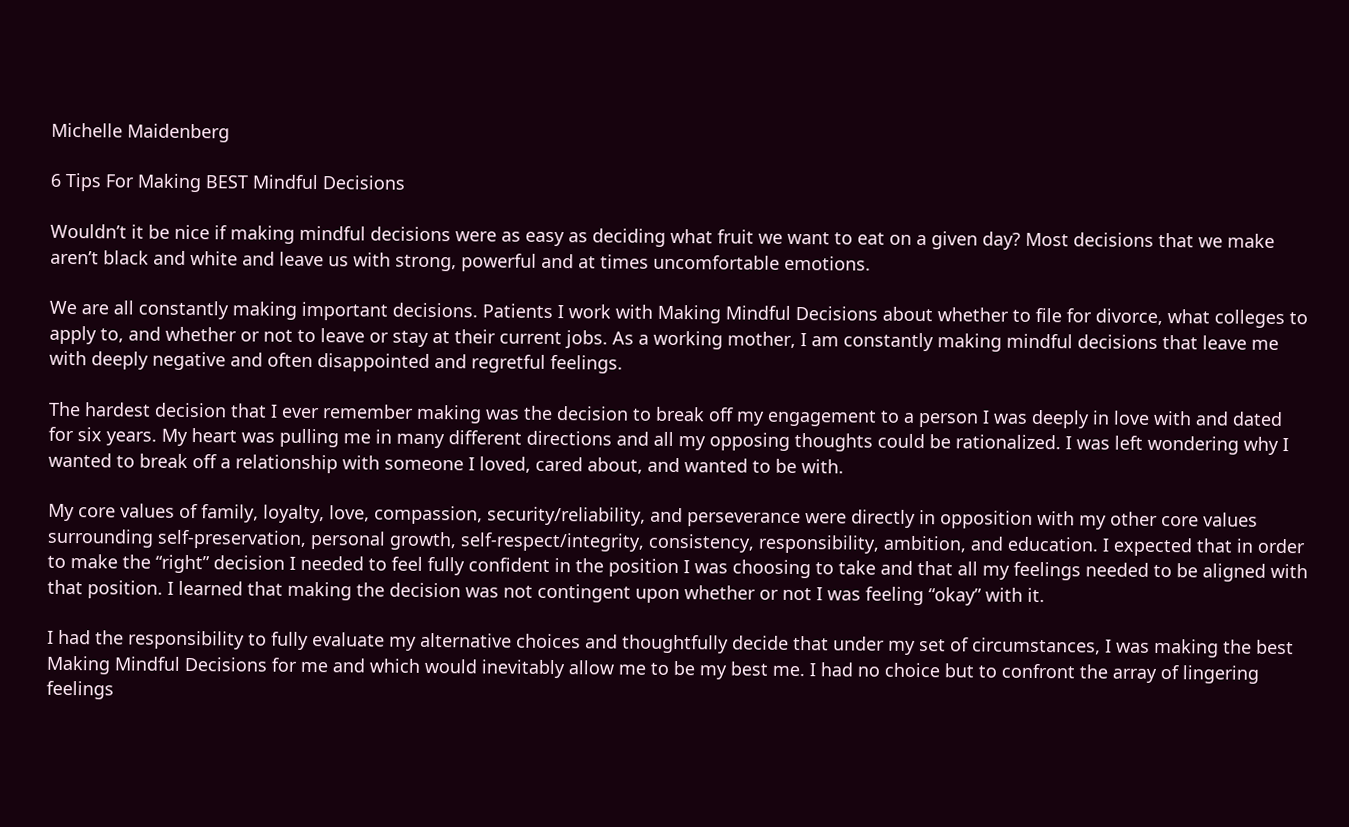Michelle Maidenberg

6 Tips For Making BEST Mindful Decisions

Wouldn’t it be nice if making mindful decisions were as easy as deciding what fruit we want to eat on a given day? Most decisions that we make aren’t black and white and leave us with strong, powerful and at times uncomfortable emotions.

We are all constantly making important decisions. Patients I work with Making Mindful Decisions about whether to file for divorce, what colleges to apply to, and whether or not to leave or stay at their current jobs. As a working mother, I am constantly making mindful decisions that leave me with deeply negative and often disappointed and regretful feelings.

The hardest decision that I ever remember making was the decision to break off my engagement to a person I was deeply in love with and dated for six years. My heart was pulling me in many different directions and all my opposing thoughts could be rationalized. I was left wondering why I wanted to break off a relationship with someone I loved, cared about, and wanted to be with.

My core values of family, loyalty, love, compassion, security/reliability, and perseverance were directly in opposition with my other core values surrounding self-preservation, personal growth, self-respect/integrity, consistency, responsibility, ambition, and education. I expected that in order to make the “right” decision I needed to feel fully confident in the position I was choosing to take and that all my feelings needed to be aligned with that position. I learned that making the decision was not contingent upon whether or not I was feeling “okay” with it.

I had the responsibility to fully evaluate my alternative choices and thoughtfully decide that under my set of circumstances, I was making the best Making Mindful Decisions for me and which would inevitably allow me to be my best me. I had no choice but to confront the array of lingering feelings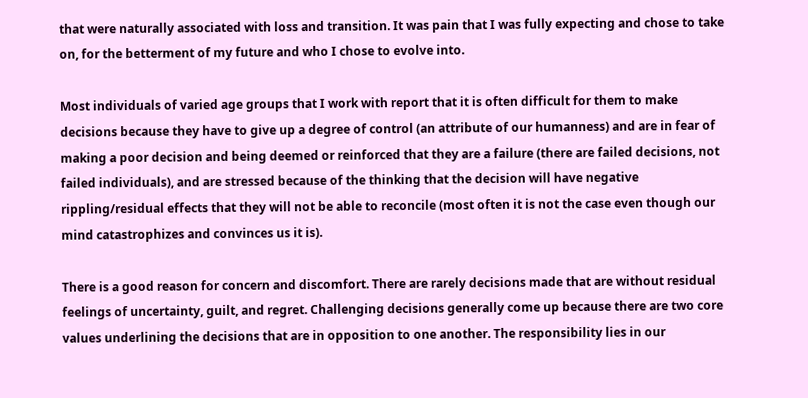that were naturally associated with loss and transition. It was pain that I was fully expecting and chose to take on, for the betterment of my future and who I chose to evolve into.

Most individuals of varied age groups that I work with report that it is often difficult for them to make decisions because they have to give up a degree of control (an attribute of our humanness) and are in fear of making a poor decision and being deemed or reinforced that they are a failure (there are failed decisions, not failed individuals), and are stressed because of the thinking that the decision will have negative rippling/residual effects that they will not be able to reconcile (most often it is not the case even though our mind catastrophizes and convinces us it is).

There is a good reason for concern and discomfort. There are rarely decisions made that are without residual feelings of uncertainty, guilt, and regret. Challenging decisions generally come up because there are two core values underlining the decisions that are in opposition to one another. The responsibility lies in our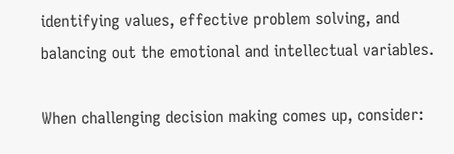identifying values, effective problem solving, and balancing out the emotional and intellectual variables.

When challenging decision making comes up, consider: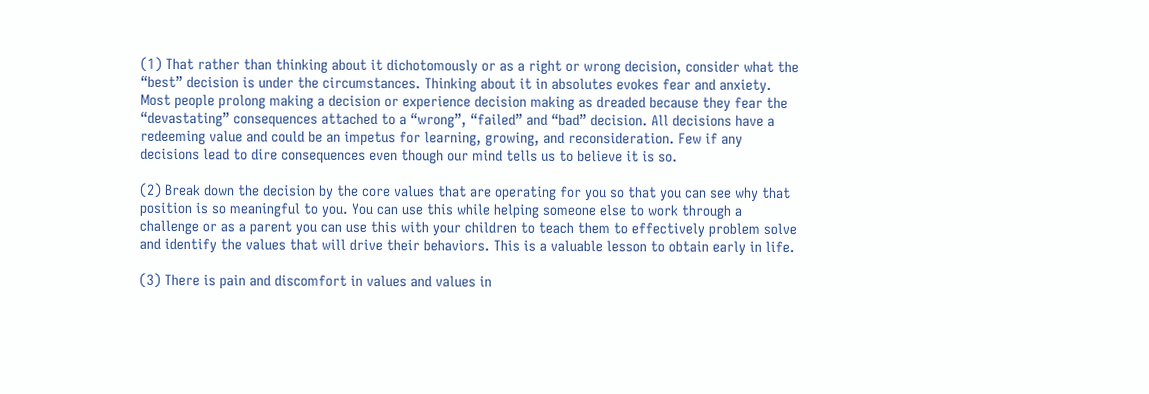(1) That rather than thinking about it dichotomously or as a right or wrong decision, consider what the “best” decision is under the circumstances. Thinking about it in absolutes evokes fear and anxiety. Most people prolong making a decision or experience decision making as dreaded because they fear the “devastating” consequences attached to a “wrong”, “failed” and “bad” decision. All decisions have a redeeming value and could be an impetus for learning, growing, and reconsideration. Few if any decisions lead to dire consequences even though our mind tells us to believe it is so.

(2) Break down the decision by the core values that are operating for you so that you can see why that position is so meaningful to you. You can use this while helping someone else to work through a challenge or as a parent you can use this with your children to teach them to effectively problem solve and identify the values that will drive their behaviors. This is a valuable lesson to obtain early in life.

(3) There is pain and discomfort in values and values in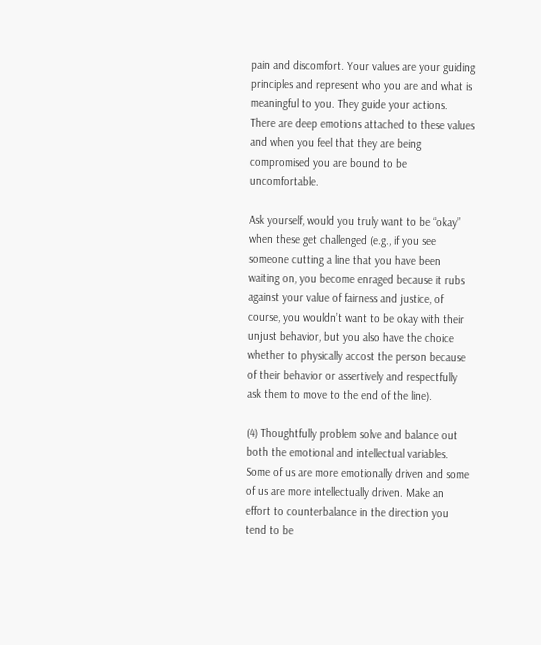pain and discomfort. Your values are your guiding principles and represent who you are and what is meaningful to you. They guide your actions. There are deep emotions attached to these values and when you feel that they are being compromised you are bound to be uncomfortable.

Ask yourself, would you truly want to be “okay” when these get challenged (e.g., if you see someone cutting a line that you have been waiting on, you become enraged because it rubs against your value of fairness and justice, of course, you wouldn’t want to be okay with their unjust behavior, but you also have the choice whether to physically accost the person because of their behavior or assertively and respectfully ask them to move to the end of the line).

(4) Thoughtfully problem solve and balance out both the emotional and intellectual variables. Some of us are more emotionally driven and some of us are more intellectually driven. Make an effort to counterbalance in the direction you tend to be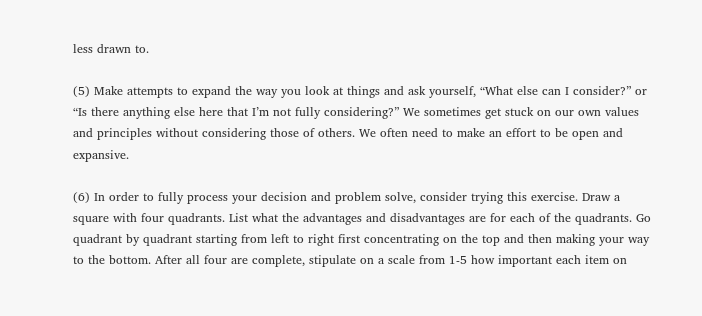less drawn to.

(5) Make attempts to expand the way you look at things and ask yourself, “What else can I consider?” or “Is there anything else here that I’m not fully considering?” We sometimes get stuck on our own values and principles without considering those of others. We often need to make an effort to be open and expansive.

(6) In order to fully process your decision and problem solve, consider trying this exercise. Draw a square with four quadrants. List what the advantages and disadvantages are for each of the quadrants. Go quadrant by quadrant starting from left to right first concentrating on the top and then making your way to the bottom. After all four are complete, stipulate on a scale from 1-5 how important each item on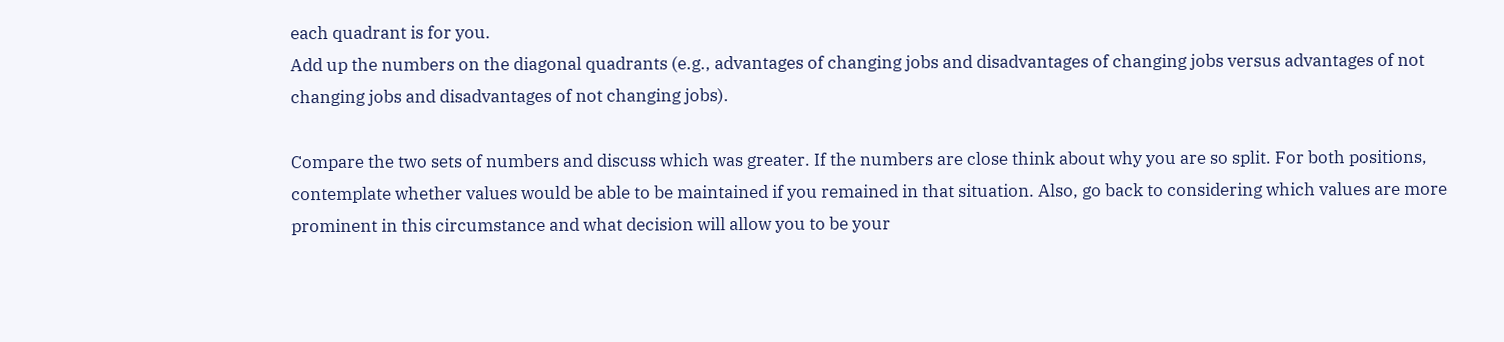each quadrant is for you.
Add up the numbers on the diagonal quadrants (e.g., advantages of changing jobs and disadvantages of changing jobs versus advantages of not changing jobs and disadvantages of not changing jobs).

Compare the two sets of numbers and discuss which was greater. If the numbers are close think about why you are so split. For both positions, contemplate whether values would be able to be maintained if you remained in that situation. Also, go back to considering which values are more prominent in this circumstance and what decision will allow you to be your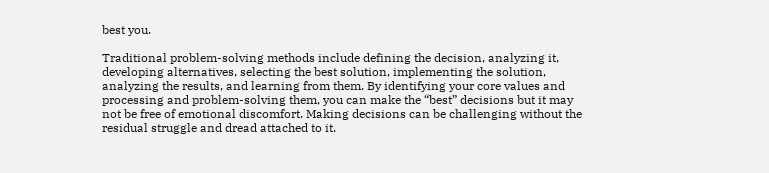best you.

Traditional problem-solving methods include defining the decision, analyzing it, developing alternatives, selecting the best solution, implementing the solution, analyzing the results, and learning from them. By identifying your core values and processing and problem-solving them, you can make the “best” decisions but it may not be free of emotional discomfort. Making decisions can be challenging without the residual struggle and dread attached to it.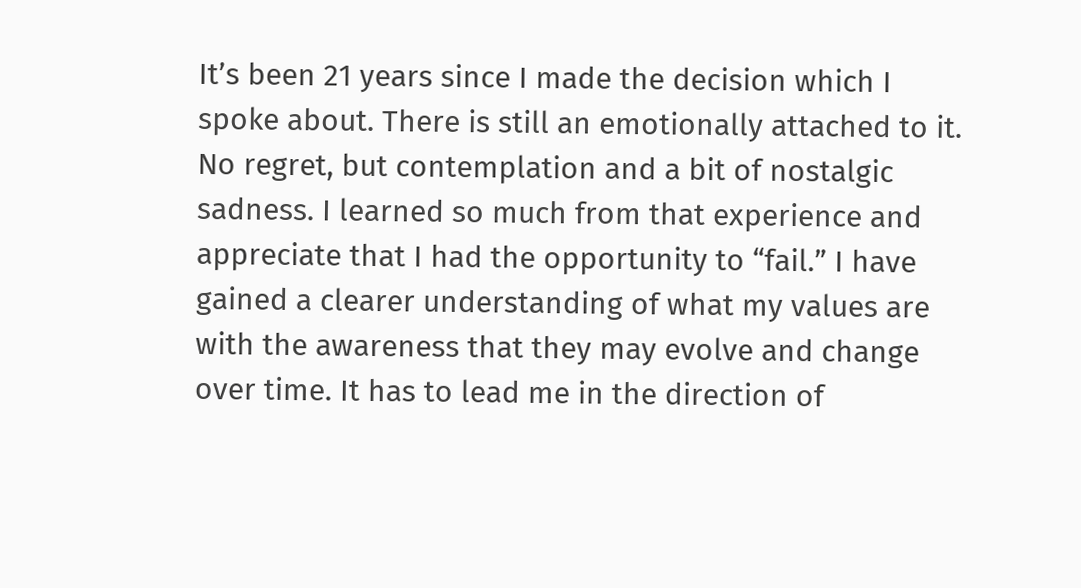It’s been 21 years since I made the decision which I spoke about. There is still an emotionally attached to it. No regret, but contemplation and a bit of nostalgic sadness. I learned so much from that experience and appreciate that I had the opportunity to “fail.” I have gained a clearer understanding of what my values are with the awareness that they may evolve and change over time. It has to lead me in the direction of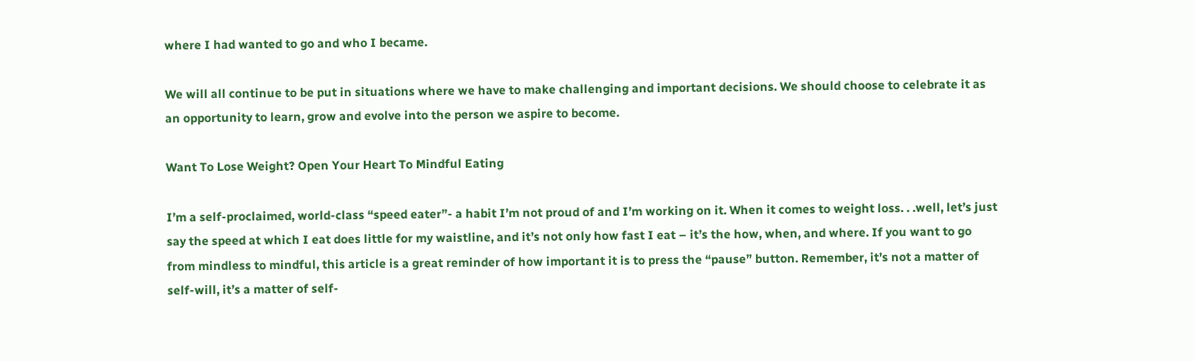where I had wanted to go and who I became.

We will all continue to be put in situations where we have to make challenging and important decisions. We should choose to celebrate it as an opportunity to learn, grow and evolve into the person we aspire to become.

Want To Lose Weight? Open Your Heart To Mindful Eating

I’m a self-proclaimed, world-class “speed eater”- a habit I’m not proud of and I’m working on it. When it comes to weight loss. . .well, let’s just say the speed at which I eat does little for my waistline, and it’s not only how fast I eat – it’s the how, when, and where. If you want to go from mindless to mindful, this article is a great reminder of how important it is to press the “pause” button. Remember, it’s not a matter of self-will, it’s a matter of self-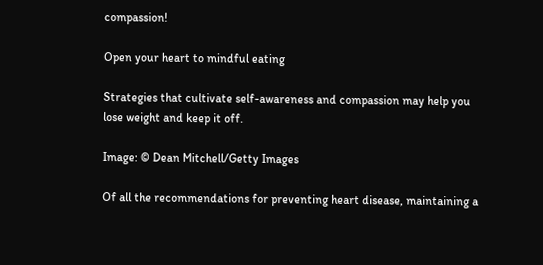compassion!

Open your heart to mindful eating

Strategies that cultivate self-awareness and compassion may help you lose weight and keep it off.

Image: © Dean Mitchell/Getty Images

Of all the recommendations for preventing heart disease, maintaining a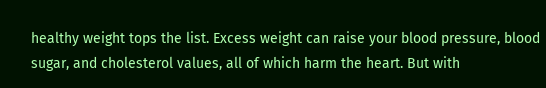healthy weight tops the list. Excess weight can raise your blood pressure, blood sugar, and cholesterol values, all of which harm the heart. But with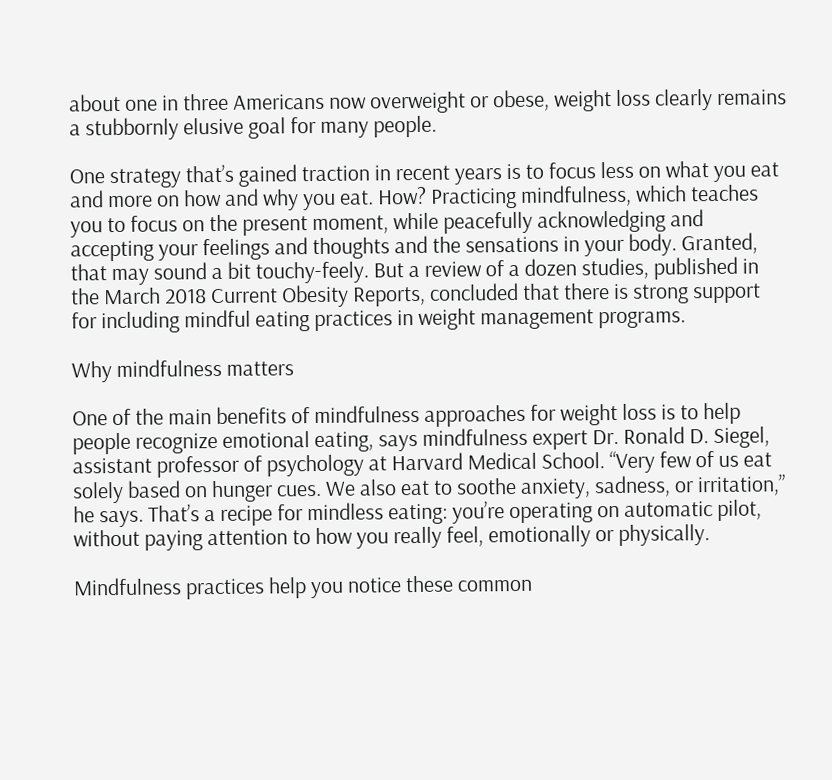about one in three Americans now overweight or obese, weight loss clearly remains a stubbornly elusive goal for many people.

One strategy that’s gained traction in recent years is to focus less on what you eat and more on how and why you eat. How? Practicing mindfulness, which teaches you to focus on the present moment, while peacefully acknowledging and accepting your feelings and thoughts and the sensations in your body. Granted, that may sound a bit touchy-feely. But a review of a dozen studies, published in the March 2018 Current Obesity Reports, concluded that there is strong support for including mindful eating practices in weight management programs.

Why mindfulness matters

One of the main benefits of mindfulness approaches for weight loss is to help people recognize emotional eating, says mindfulness expert Dr. Ronald D. Siegel, assistant professor of psychology at Harvard Medical School. “Very few of us eat solely based on hunger cues. We also eat to soothe anxiety, sadness, or irritation,” he says. That’s a recipe for mindless eating: you’re operating on automatic pilot, without paying attention to how you really feel, emotionally or physically.

Mindfulness practices help you notice these common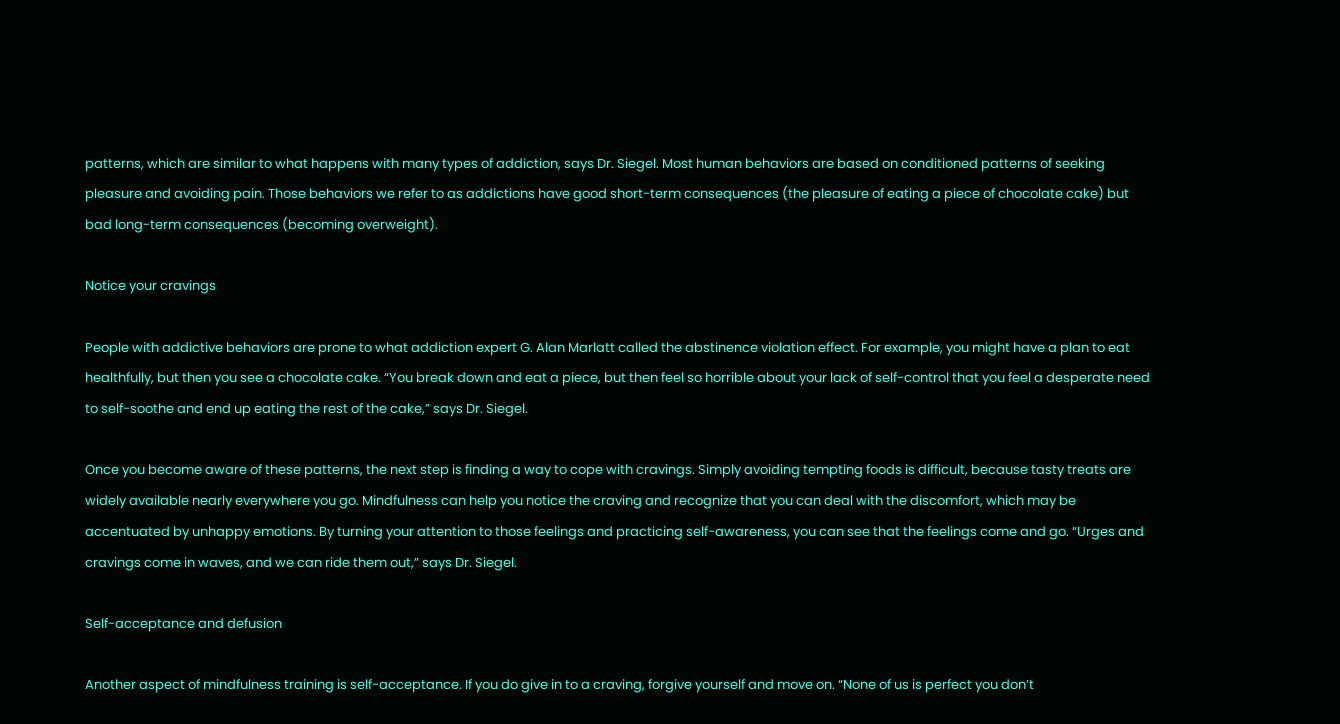patterns, which are similar to what happens with many types of addiction, says Dr. Siegel. Most human behaviors are based on conditioned patterns of seeking pleasure and avoiding pain. Those behaviors we refer to as addictions have good short-term consequences (the pleasure of eating a piece of chocolate cake) but bad long-term consequences (becoming overweight).

Notice your cravings

People with addictive behaviors are prone to what addiction expert G. Alan Marlatt called the abstinence violation effect. For example, you might have a plan to eat healthfully, but then you see a chocolate cake. “You break down and eat a piece, but then feel so horrible about your lack of self-control that you feel a desperate need to self-soothe and end up eating the rest of the cake,” says Dr. Siegel.

Once you become aware of these patterns, the next step is finding a way to cope with cravings. Simply avoiding tempting foods is difficult, because tasty treats are widely available nearly everywhere you go. Mindfulness can help you notice the craving and recognize that you can deal with the discomfort, which may be accentuated by unhappy emotions. By turning your attention to those feelings and practicing self-awareness, you can see that the feelings come and go. “Urges and cravings come in waves, and we can ride them out,” says Dr. Siegel.

Self-acceptance and defusion

Another aspect of mindfulness training is self-acceptance. If you do give in to a craving, forgive yourself and move on. “None of us is perfect you don’t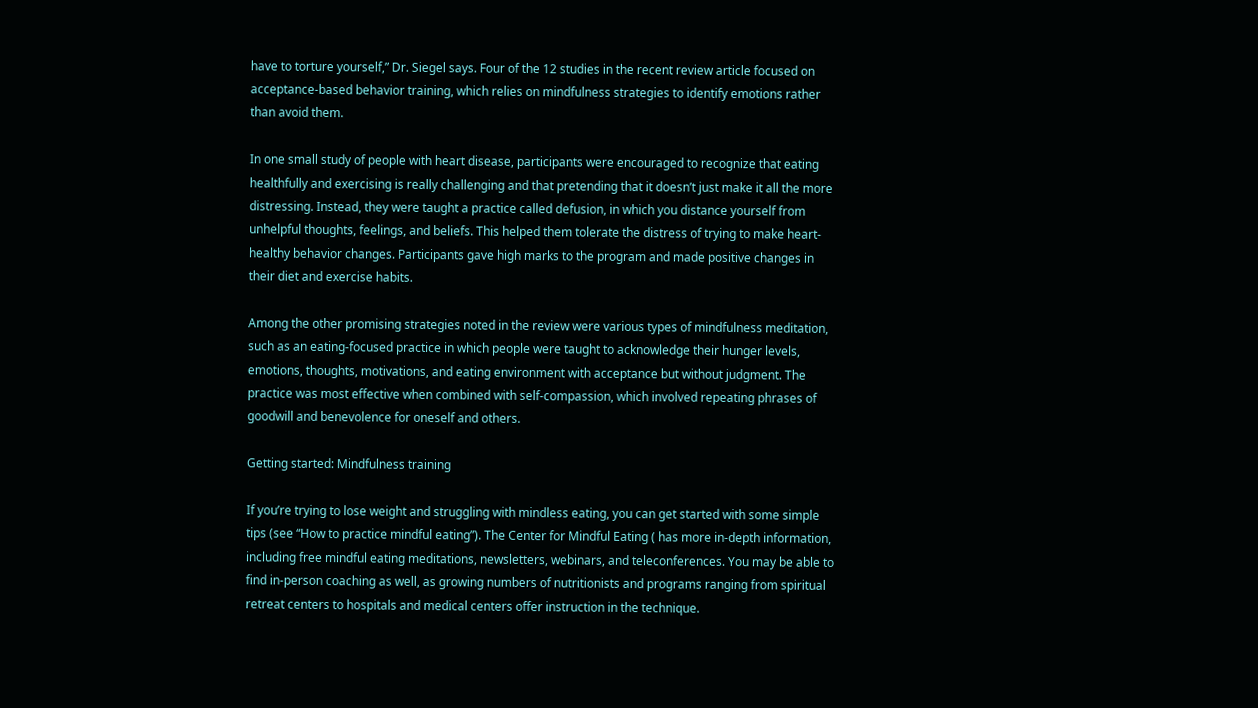have to torture yourself,” Dr. Siegel says. Four of the 12 studies in the recent review article focused on acceptance-based behavior training, which relies on mindfulness strategies to identify emotions rather than avoid them.

In one small study of people with heart disease, participants were encouraged to recognize that eating healthfully and exercising is really challenging and that pretending that it doesn’t just make it all the more distressing. Instead, they were taught a practice called defusion, in which you distance yourself from unhelpful thoughts, feelings, and beliefs. This helped them tolerate the distress of trying to make heart-healthy behavior changes. Participants gave high marks to the program and made positive changes in their diet and exercise habits.

Among the other promising strategies noted in the review were various types of mindfulness meditation, such as an eating-focused practice in which people were taught to acknowledge their hunger levels, emotions, thoughts, motivations, and eating environment with acceptance but without judgment. The practice was most effective when combined with self-compassion, which involved repeating phrases of goodwill and benevolence for oneself and others.

Getting started: Mindfulness training

If you’re trying to lose weight and struggling with mindless eating, you can get started with some simple tips (see “How to practice mindful eating”). The Center for Mindful Eating ( has more in-depth information, including free mindful eating meditations, newsletters, webinars, and teleconferences. You may be able to find in-person coaching as well, as growing numbers of nutritionists and programs ranging from spiritual retreat centers to hospitals and medical centers offer instruction in the technique.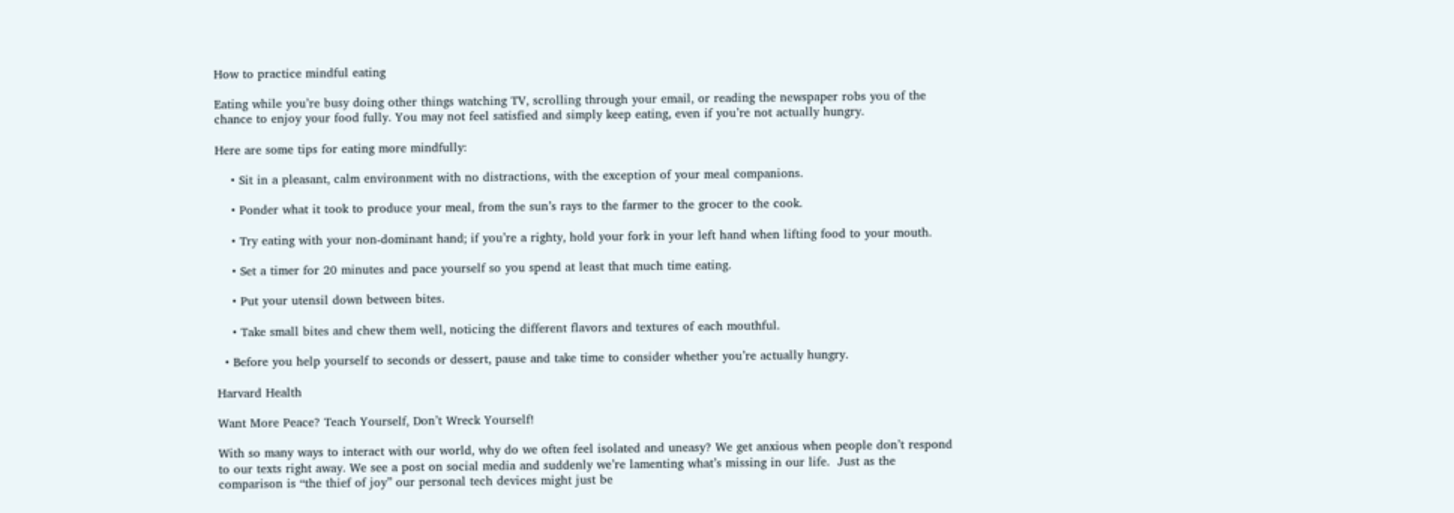How to practice mindful eating

Eating while you’re busy doing other things watching TV, scrolling through your email, or reading the newspaper robs you of the chance to enjoy your food fully. You may not feel satisfied and simply keep eating, even if you’re not actually hungry.

Here are some tips for eating more mindfully:

    • Sit in a pleasant, calm environment with no distractions, with the exception of your meal companions.

    • Ponder what it took to produce your meal, from the sun’s rays to the farmer to the grocer to the cook.

    • Try eating with your non-dominant hand; if you’re a righty, hold your fork in your left hand when lifting food to your mouth.

    • Set a timer for 20 minutes and pace yourself so you spend at least that much time eating.

    • Put your utensil down between bites.

    • Take small bites and chew them well, noticing the different flavors and textures of each mouthful.

  • Before you help yourself to seconds or dessert, pause and take time to consider whether you’re actually hungry.

Harvard Health

Want More Peace? Teach Yourself, Don’t Wreck Yourself!

With so many ways to interact with our world, why do we often feel isolated and uneasy? We get anxious when people don’t respond to our texts right away. We see a post on social media and suddenly we’re lamenting what’s missing in our life.  Just as the comparison is “the thief of joy” our personal tech devices might just be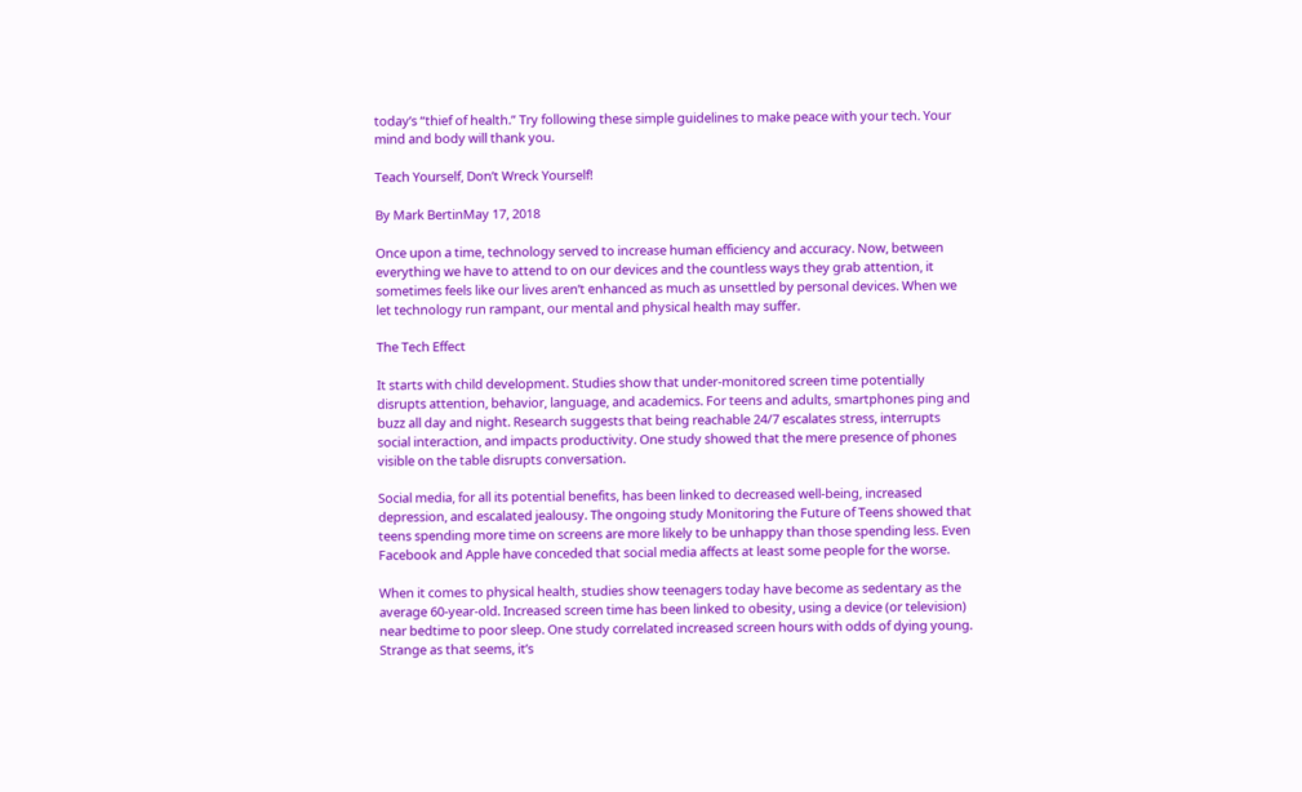today’s “thief of health.” Try following these simple guidelines to make peace with your tech. Your mind and body will thank you.

Teach Yourself, Don’t Wreck Yourself!

By Mark BertinMay 17, 2018

Once upon a time, technology served to increase human efficiency and accuracy. Now, between everything we have to attend to on our devices and the countless ways they grab attention, it sometimes feels like our lives aren’t enhanced as much as unsettled by personal devices. When we let technology run rampant, our mental and physical health may suffer.

The Tech Effect

It starts with child development. Studies show that under-monitored screen time potentially disrupts attention, behavior, language, and academics. For teens and adults, smartphones ping and buzz all day and night. Research suggests that being reachable 24/7 escalates stress, interrupts social interaction, and impacts productivity. One study showed that the mere presence of phones visible on the table disrupts conversation.

Social media, for all its potential benefits, has been linked to decreased well-being, increased depression, and escalated jealousy. The ongoing study Monitoring the Future of Teens showed that teens spending more time on screens are more likely to be unhappy than those spending less. Even Facebook and Apple have conceded that social media affects at least some people for the worse.

When it comes to physical health, studies show teenagers today have become as sedentary as the average 60-year-old. Increased screen time has been linked to obesity, using a device (or television) near bedtime to poor sleep. One study correlated increased screen hours with odds of dying young. Strange as that seems, it’s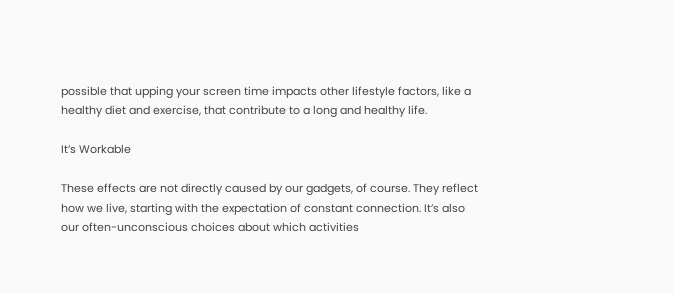possible that upping your screen time impacts other lifestyle factors, like a healthy diet and exercise, that contribute to a long and healthy life.

It’s Workable

These effects are not directly caused by our gadgets, of course. They reflect how we live, starting with the expectation of constant connection. It’s also our often-unconscious choices about which activities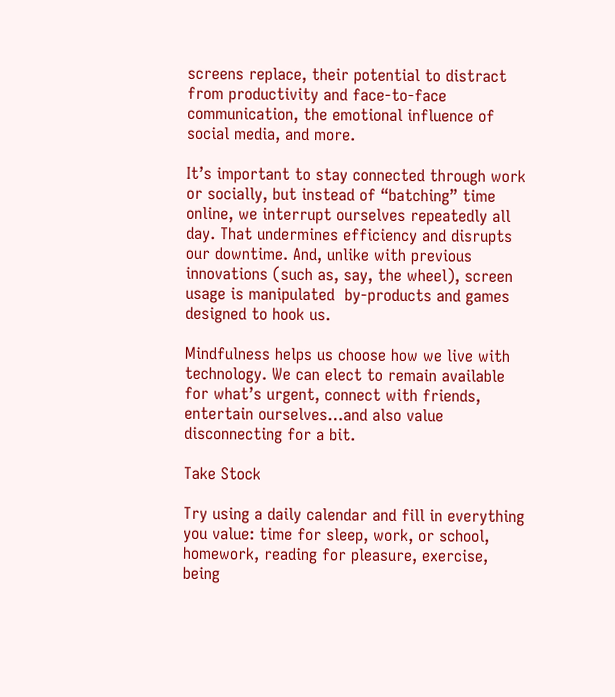screens replace, their potential to distract from productivity and face-to-face communication, the emotional influence of social media, and more.

It’s important to stay connected through work or socially, but instead of “batching” time online, we interrupt ourselves repeatedly all day. That undermines efficiency and disrupts our downtime. And, unlike with previous innovations (such as, say, the wheel), screen usage is manipulated  by-products and games designed to hook us.

Mindfulness helps us choose how we live with technology. We can elect to remain available for what’s urgent, connect with friends, entertain ourselves…and also value disconnecting for a bit.

Take Stock

Try using a daily calendar and fill in everything you value: time for sleep, work, or school, homework, reading for pleasure, exercise, being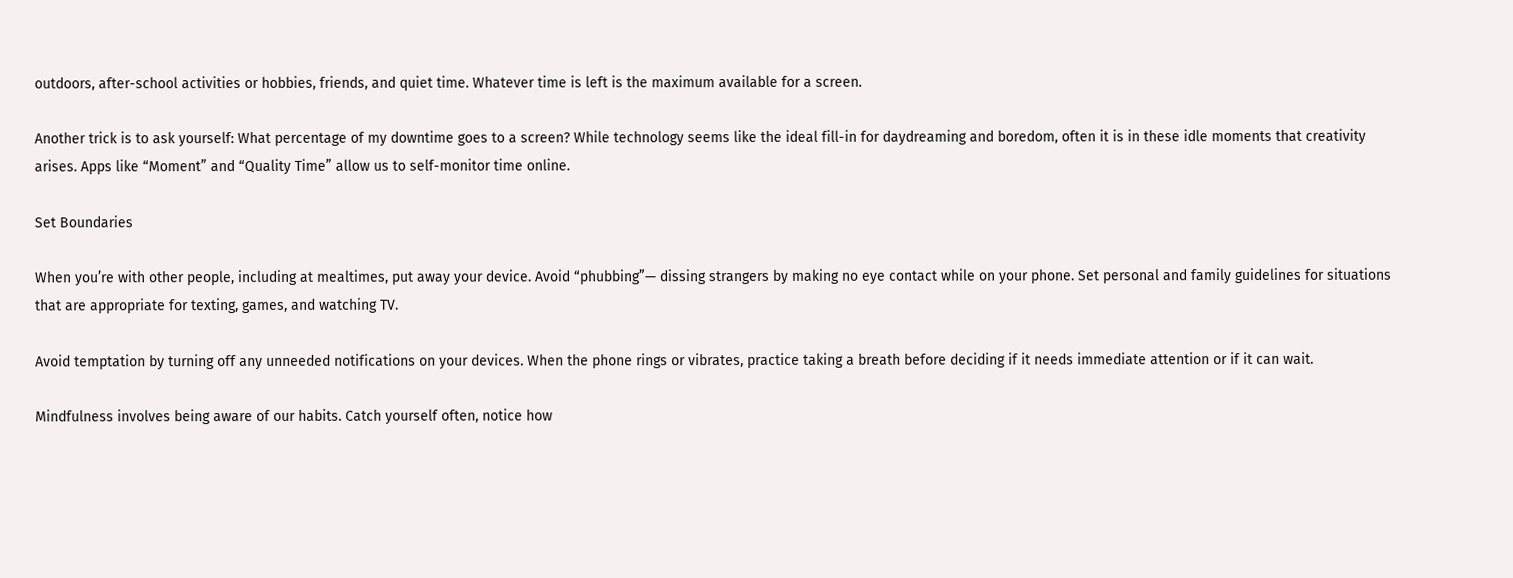outdoors, after-school activities or hobbies, friends, and quiet time. Whatever time is left is the maximum available for a screen.

Another trick is to ask yourself: What percentage of my downtime goes to a screen? While technology seems like the ideal fill-in for daydreaming and boredom, often it is in these idle moments that creativity arises. Apps like “Moment” and “Quality Time” allow us to self-monitor time online.

Set Boundaries

When you’re with other people, including at mealtimes, put away your device. Avoid “phubbing”— dissing strangers by making no eye contact while on your phone. Set personal and family guidelines for situations that are appropriate for texting, games, and watching TV.

Avoid temptation by turning off any unneeded notifications on your devices. When the phone rings or vibrates, practice taking a breath before deciding if it needs immediate attention or if it can wait.

Mindfulness involves being aware of our habits. Catch yourself often, notice how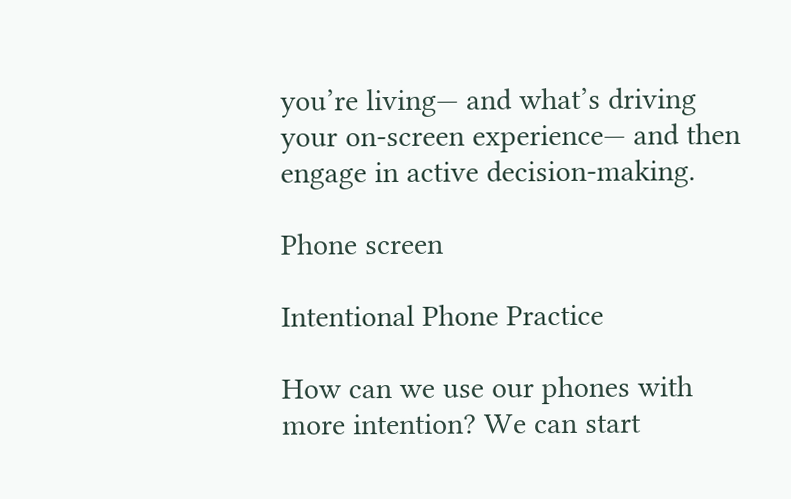you’re living— and what’s driving your on-screen experience— and then engage in active decision-making.

Phone screen

Intentional Phone Practice

How can we use our phones with more intention? We can start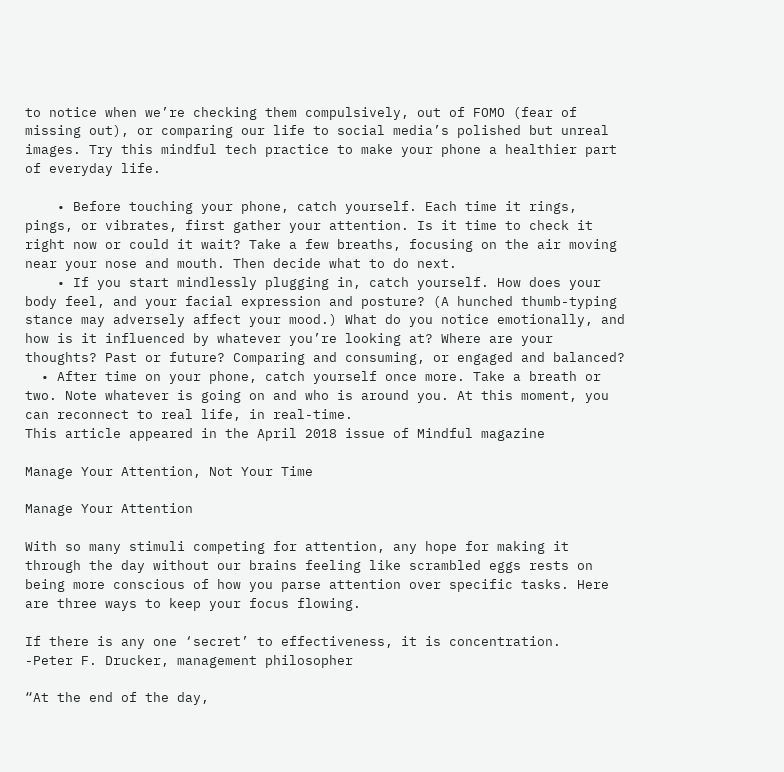to notice when we’re checking them compulsively, out of FOMO (fear of missing out), or comparing our life to social media’s polished but unreal images. Try this mindful tech practice to make your phone a healthier part of everyday life.

    • Before touching your phone, catch yourself. Each time it rings, pings, or vibrates, first gather your attention. Is it time to check it right now or could it wait? Take a few breaths, focusing on the air moving near your nose and mouth. Then decide what to do next.
    • If you start mindlessly plugging in, catch yourself. How does your body feel, and your facial expression and posture? (A hunched thumb-typing stance may adversely affect your mood.) What do you notice emotionally, and how is it influenced by whatever you’re looking at? Where are your thoughts? Past or future? Comparing and consuming, or engaged and balanced?
  • After time on your phone, catch yourself once more. Take a breath or two. Note whatever is going on and who is around you. At this moment, you can reconnect to real life, in real-time.
This article appeared in the April 2018 issue of Mindful magazine

Manage Your Attention, Not Your Time

Manage Your Attention

With so many stimuli competing for attention, any hope for making it through the day without our brains feeling like scrambled eggs rests on being more conscious of how you parse attention over specific tasks. Here are three ways to keep your focus flowing.

If there is any one ‘secret’ to effectiveness, it is concentration.
-Peter F. Drucker, management philosopher

“At the end of the day,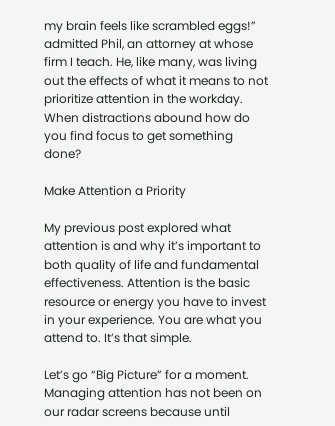my brain feels like scrambled eggs!” admitted Phil, an attorney at whose firm I teach. He, like many, was living out the effects of what it means to not prioritize attention in the workday. When distractions abound how do you find focus to get something done?

Make Attention a Priority

My previous post explored what attention is and why it’s important to both quality of life and fundamental effectiveness. Attention is the basic resource or energy you have to invest in your experience. You are what you attend to. It’s that simple.

Let’s go “Big Picture” for a moment. Managing attention has not been on our radar screens because until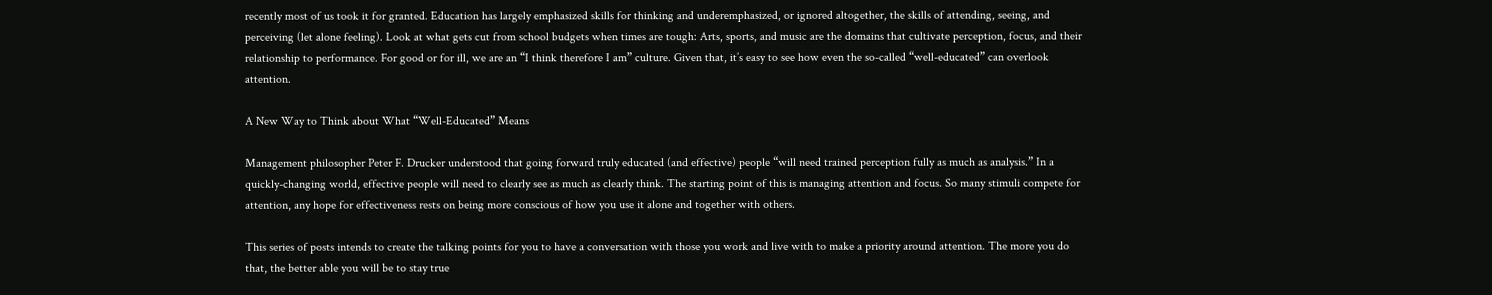recently most of us took it for granted. Education has largely emphasized skills for thinking and underemphasized, or ignored altogether, the skills of attending, seeing, and perceiving (let alone feeling). Look at what gets cut from school budgets when times are tough: Arts, sports, and music are the domains that cultivate perception, focus, and their relationship to performance. For good or for ill, we are an “I think therefore I am” culture. Given that, it’s easy to see how even the so-called “well-educated” can overlook attention.

A New Way to Think about What “Well-Educated” Means

Management philosopher Peter F. Drucker understood that going forward truly educated (and effective) people “will need trained perception fully as much as analysis.” In a quickly-changing world, effective people will need to clearly see as much as clearly think. The starting point of this is managing attention and focus. So many stimuli compete for attention, any hope for effectiveness rests on being more conscious of how you use it alone and together with others.

This series of posts intends to create the talking points for you to have a conversation with those you work and live with to make a priority around attention. The more you do that, the better able you will be to stay true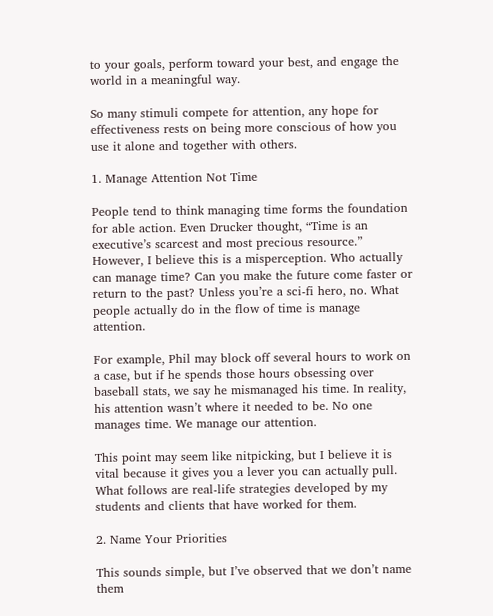to your goals, perform toward your best, and engage the world in a meaningful way.

So many stimuli compete for attention, any hope for effectiveness rests on being more conscious of how you use it alone and together with others.

1. Manage Attention Not Time

People tend to think managing time forms the foundation for able action. Even Drucker thought, “Time is an executive’s scarcest and most precious resource.” However, I believe this is a misperception. Who actually can manage time? Can you make the future come faster or return to the past? Unless you’re a sci-fi hero, no. What people actually do in the flow of time is manage attention.

For example, Phil may block off several hours to work on a case, but if he spends those hours obsessing over baseball stats, we say he mismanaged his time. In reality, his attention wasn’t where it needed to be. No one manages time. We manage our attention.

This point may seem like nitpicking, but I believe it is vital because it gives you a lever you can actually pull. What follows are real-life strategies developed by my students and clients that have worked for them.

2. Name Your Priorities

This sounds simple, but I’ve observed that we don’t name them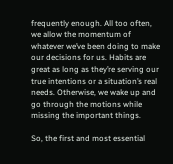frequently enough. All too often, we allow the momentum of whatever we’ve been doing to make our decisions for us. Habits are great as long as they’re serving our true intentions or a situation’s real needs. Otherwise, we wake up and go through the motions while missing the important things.

So, the first and most essential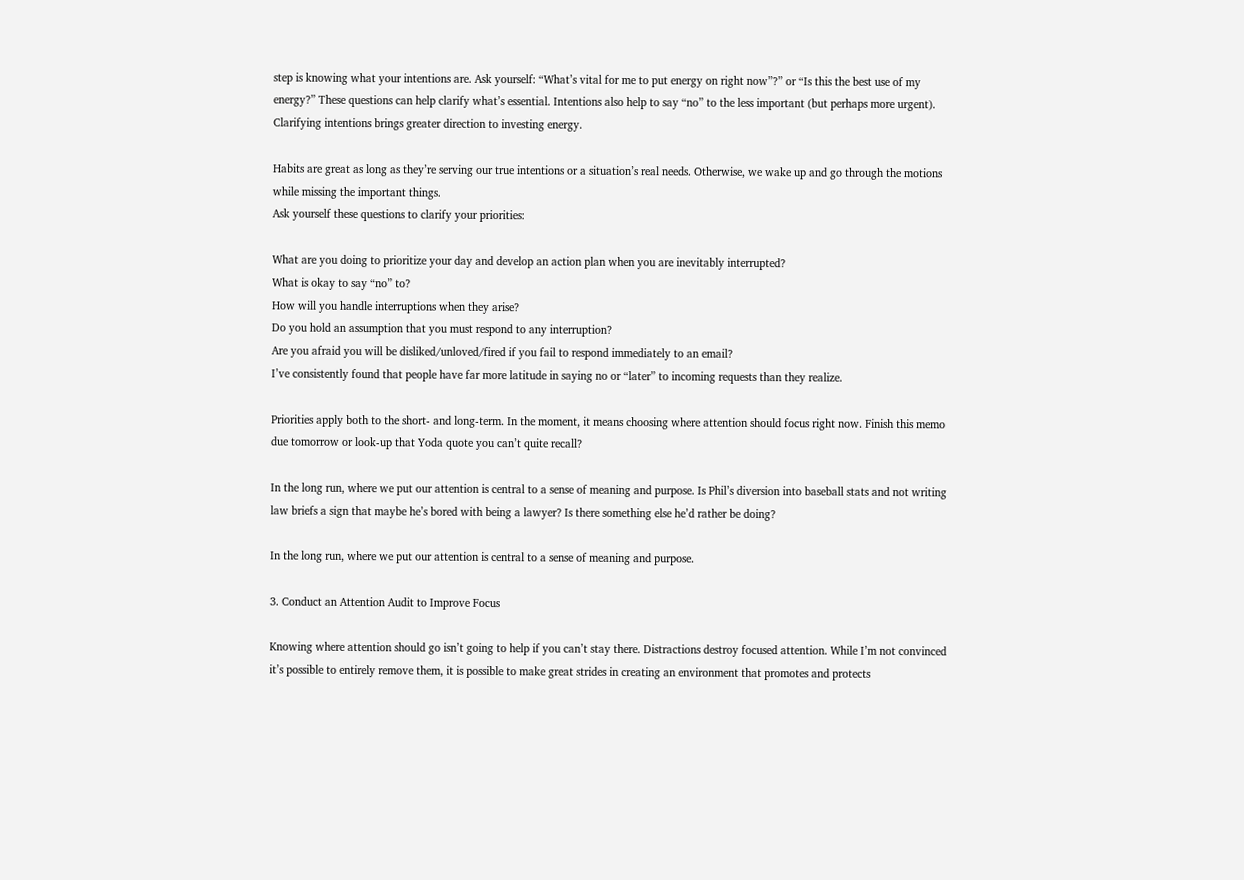step is knowing what your intentions are. Ask yourself: “What’s vital for me to put energy on right now”?” or “Is this the best use of my energy?” These questions can help clarify what’s essential. Intentions also help to say “no” to the less important (but perhaps more urgent). Clarifying intentions brings greater direction to investing energy.

Habits are great as long as they’re serving our true intentions or a situation’s real needs. Otherwise, we wake up and go through the motions while missing the important things.
Ask yourself these questions to clarify your priorities:

What are you doing to prioritize your day and develop an action plan when you are inevitably interrupted?
What is okay to say “no” to?
How will you handle interruptions when they arise?
Do you hold an assumption that you must respond to any interruption?
Are you afraid you will be disliked/unloved/fired if you fail to respond immediately to an email?
I’ve consistently found that people have far more latitude in saying no or “later” to incoming requests than they realize.

Priorities apply both to the short- and long-term. In the moment, it means choosing where attention should focus right now. Finish this memo due tomorrow or look-up that Yoda quote you can’t quite recall?

In the long run, where we put our attention is central to a sense of meaning and purpose. Is Phil’s diversion into baseball stats and not writing law briefs a sign that maybe he’s bored with being a lawyer? Is there something else he’d rather be doing?

In the long run, where we put our attention is central to a sense of meaning and purpose.

3. Conduct an Attention Audit to Improve Focus

Knowing where attention should go isn’t going to help if you can’t stay there. Distractions destroy focused attention. While I’m not convinced it’s possible to entirely remove them, it is possible to make great strides in creating an environment that promotes and protects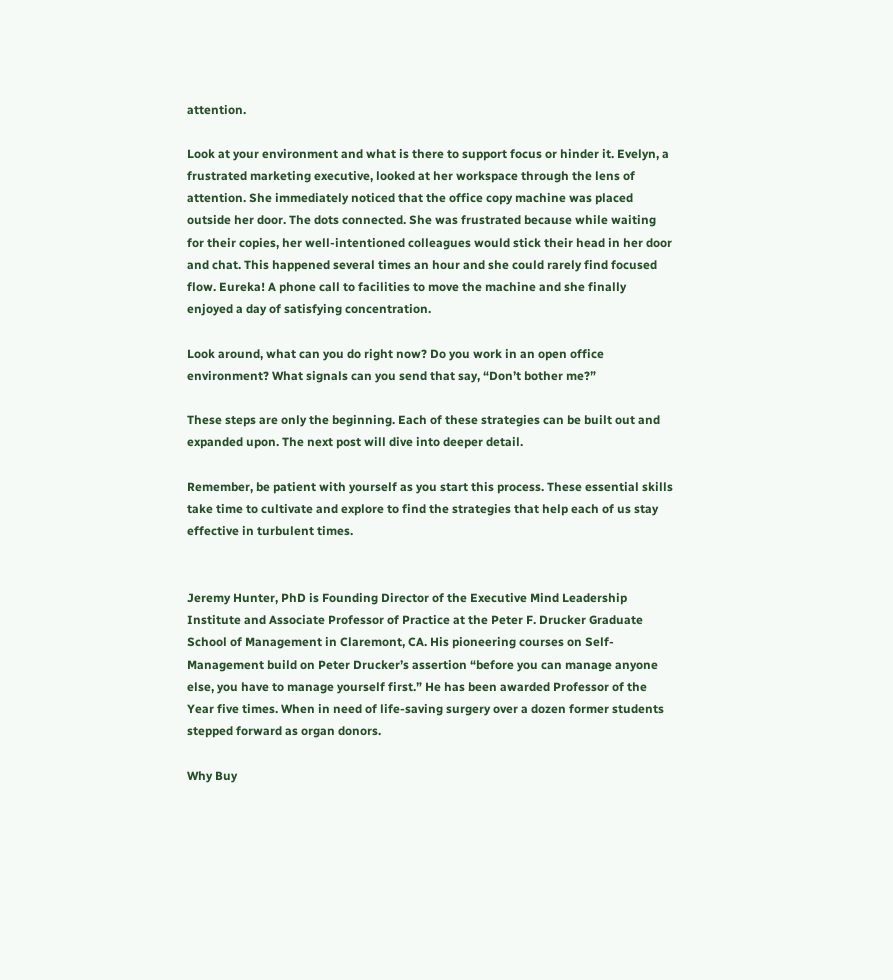attention.

Look at your environment and what is there to support focus or hinder it. Evelyn, a frustrated marketing executive, looked at her workspace through the lens of attention. She immediately noticed that the office copy machine was placed outside her door. The dots connected. She was frustrated because while waiting for their copies, her well-intentioned colleagues would stick their head in her door and chat. This happened several times an hour and she could rarely find focused flow. Eureka! A phone call to facilities to move the machine and she finally enjoyed a day of satisfying concentration.

Look around, what can you do right now? Do you work in an open office environment? What signals can you send that say, “Don’t bother me?”

These steps are only the beginning. Each of these strategies can be built out and expanded upon. The next post will dive into deeper detail.

Remember, be patient with yourself as you start this process. These essential skills take time to cultivate and explore to find the strategies that help each of us stay effective in turbulent times.


Jeremy Hunter, PhD is Founding Director of the Executive Mind Leadership Institute and Associate Professor of Practice at the Peter F. Drucker Graduate School of Management in Claremont, CA. His pioneering courses on Self-Management build on Peter Drucker’s assertion “before you can manage anyone else, you have to manage yourself first.” He has been awarded Professor of the Year five times. When in need of life-saving surgery over a dozen former students stepped forward as organ donors.

Why Buy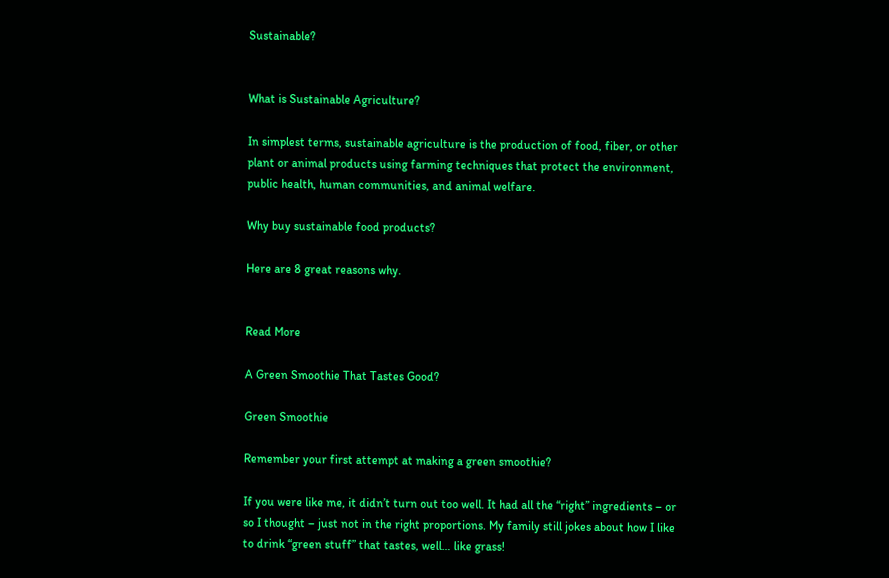Sustainable?


What is Sustainable Agriculture?

In simplest terms, sustainable agriculture is the production of food, fiber, or other plant or animal products using farming techniques that protect the environment, public health, human communities, and animal welfare.

Why buy sustainable food products?

Here are 8 great reasons why.


Read More

A Green Smoothie That Tastes Good?

Green Smoothie

Remember your first attempt at making a green smoothie?

If you were like me, it didn’t turn out too well. It had all the “right” ingredients – or so I thought – just not in the right proportions. My family still jokes about how I like to drink “green stuff” that tastes, well… like grass!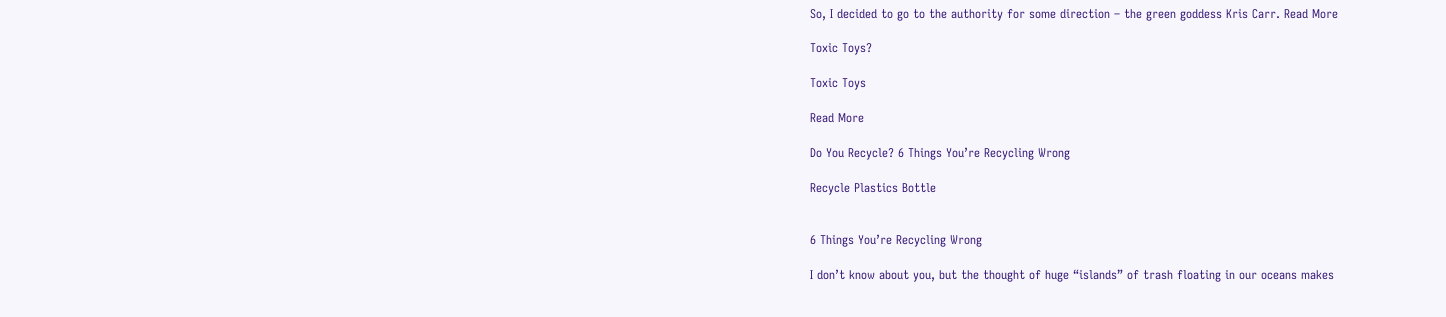So, I decided to go to the authority for some direction – the green goddess Kris Carr. Read More

Toxic Toys?

Toxic Toys

Read More

Do You Recycle? 6 Things You’re Recycling Wrong

Recycle Plastics Bottle


6 Things You’re Recycling Wrong

I don’t know about you, but the thought of huge “islands” of trash floating in our oceans makes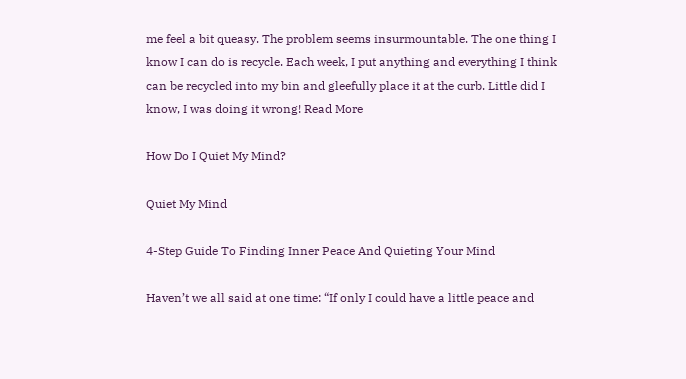me feel a bit queasy. The problem seems insurmountable. The one thing I know I can do is recycle. Each week, I put anything and everything I think can be recycled into my bin and gleefully place it at the curb. Little did I know, I was doing it wrong! Read More

How Do I Quiet My Mind?

Quiet My Mind

4-Step Guide To Finding Inner Peace And Quieting Your Mind

Haven’t we all said at one time: “If only I could have a little peace and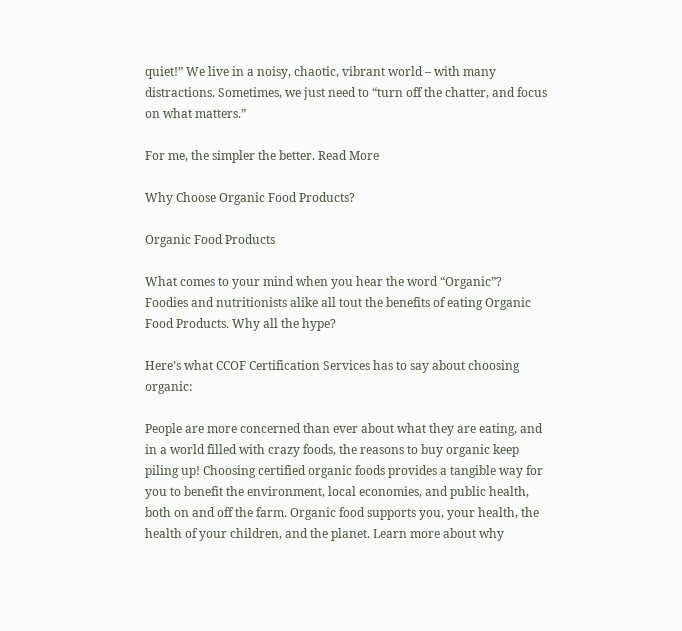quiet!” We live in a noisy, chaotic, vibrant world – with many distractions. Sometimes, we just need to “turn off the chatter, and focus on what matters.”

For me, the simpler the better. Read More

Why Choose Organic Food Products?

Organic Food Products

What comes to your mind when you hear the word “Organic”? Foodies and nutritionists alike all tout the benefits of eating Organic Food Products. Why all the hype?

Here’s what CCOF Certification Services has to say about choosing organic:

People are more concerned than ever about what they are eating, and in a world filled with crazy foods, the reasons to buy organic keep piling up! Choosing certified organic foods provides a tangible way for you to benefit the environment, local economies, and public health, both on and off the farm. Organic food supports you, your health, the health of your children, and the planet. Learn more about why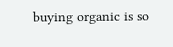buying organic is so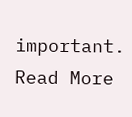important. Read More